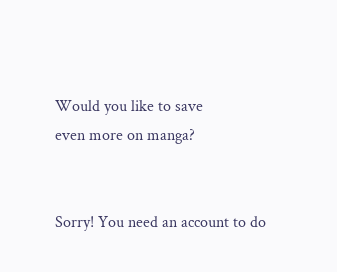Would you like to save
even more on manga?


Sorry! You need an account to do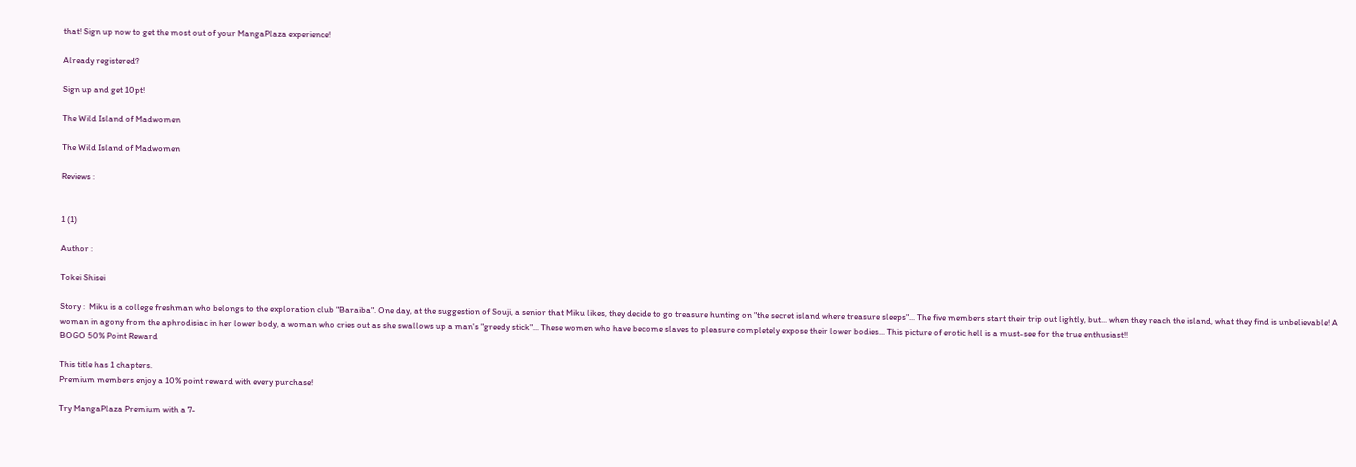that! Sign up now to get the most out of your MangaPlaza experience!

Already registered?

Sign up and get 10pt!

The Wild Island of Madwomen

The Wild Island of Madwomen

Reviews :


1 (1)

Author :

Tokei Shisei

Story :  Miku is a college freshman who belongs to the exploration club "Baraiba". One day, at the suggestion of Souji, a senior that Miku likes, they decide to go treasure hunting on "the secret island where treasure sleeps"... The five members start their trip out lightly, but... when they reach the island, what they find is unbelievable! A woman in agony from the aphrodisiac in her lower body, a woman who cries out as she swallows up a man's "greedy stick"... These women who have become slaves to pleasure completely expose their lower bodies... This picture of erotic hell is a must-see for the true enthusiast!!
BOGO 50% Point Reward

This title has 1 chapters.
Premium members enjoy a 10% point reward with every purchase!

Try MangaPlaza Premium with a 7-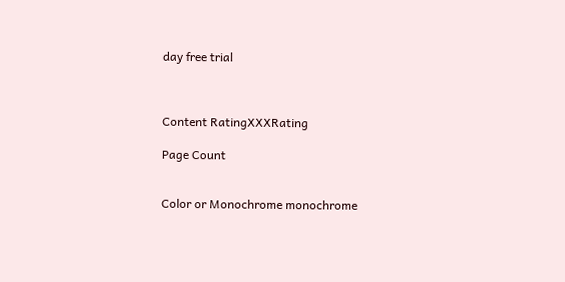day free trial



Content RatingXXXRating

Page Count


Color or Monochrome monochrome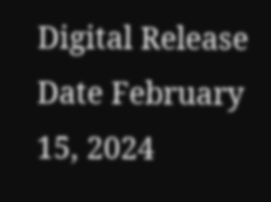Digital Release Date February 15, 2024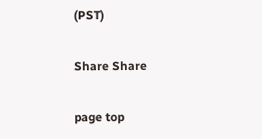(PST)

Share Share

page top